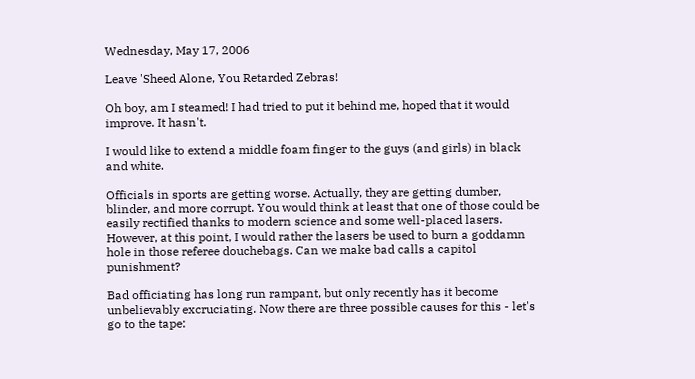Wednesday, May 17, 2006

Leave 'Sheed Alone, You Retarded Zebras!

Oh boy, am I steamed! I had tried to put it behind me, hoped that it would improve. It hasn't.

I would like to extend a middle foam finger to the guys (and girls) in black and white.

Officials in sports are getting worse. Actually, they are getting dumber, blinder, and more corrupt. You would think at least that one of those could be easily rectified thanks to modern science and some well-placed lasers. However, at this point, I would rather the lasers be used to burn a goddamn hole in those referee douchebags. Can we make bad calls a capitol punishment?

Bad officiating has long run rampant, but only recently has it become unbelievably excruciating. Now there are three possible causes for this - let's go to the tape: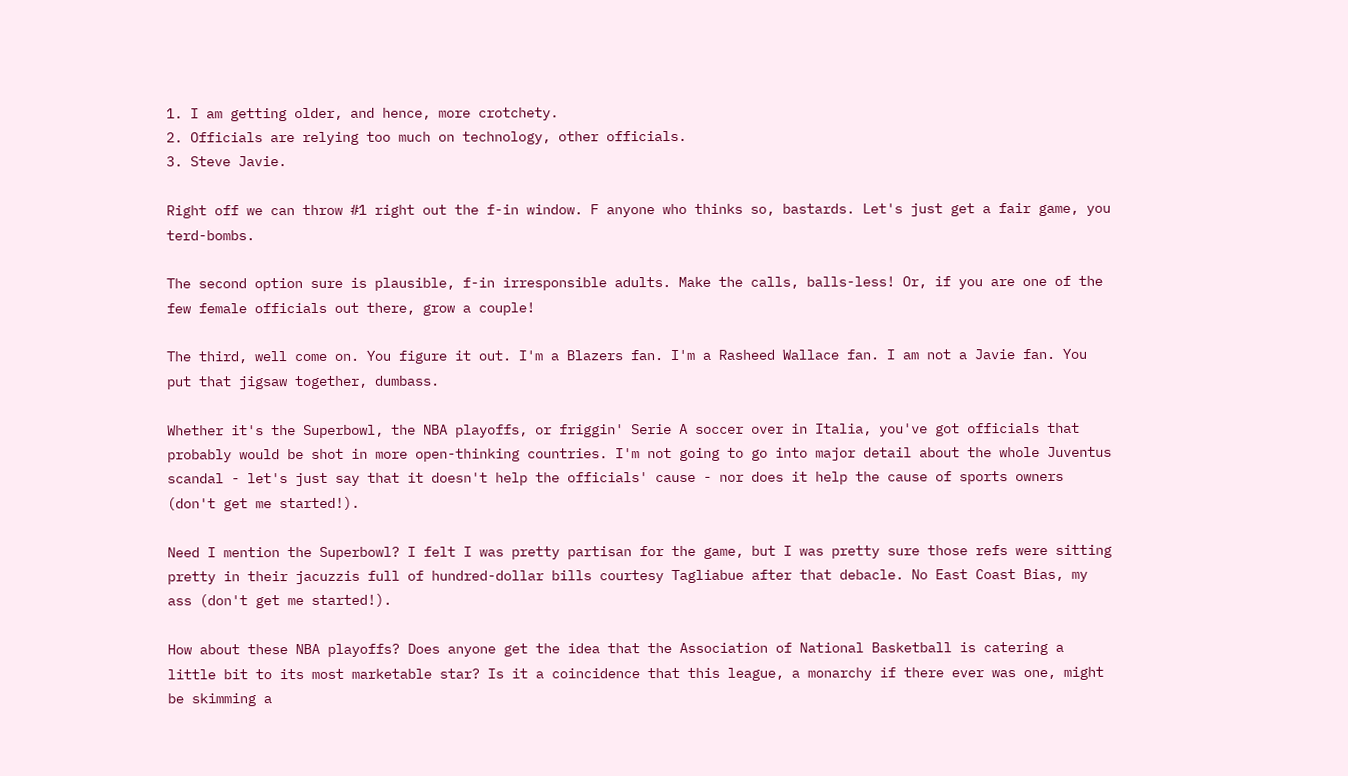1. I am getting older, and hence, more crotchety.
2. Officials are relying too much on technology, other officials.
3. Steve Javie.

Right off we can throw #1 right out the f-in window. F anyone who thinks so, bastards. Let's just get a fair game, you terd-bombs.

The second option sure is plausible, f-in irresponsible adults. Make the calls, balls-less! Or, if you are one of the few female officials out there, grow a couple!

The third, well come on. You figure it out. I'm a Blazers fan. I'm a Rasheed Wallace fan. I am not a Javie fan. You put that jigsaw together, dumbass.

Whether it's the Superbowl, the NBA playoffs, or friggin' Serie A soccer over in Italia, you've got officials that probably would be shot in more open-thinking countries. I'm not going to go into major detail about the whole Juventus scandal - let's just say that it doesn't help the officials' cause - nor does it help the cause of sports owners (don't get me started!).

Need I mention the Superbowl? I felt I was pretty partisan for the game, but I was pretty sure those refs were sitting pretty in their jacuzzis full of hundred-dollar bills courtesy Tagliabue after that debacle. No East Coast Bias, my ass (don't get me started!).

How about these NBA playoffs? Does anyone get the idea that the Association of National Basketball is catering a little bit to its most marketable star? Is it a coincidence that this league, a monarchy if there ever was one, might be skimming a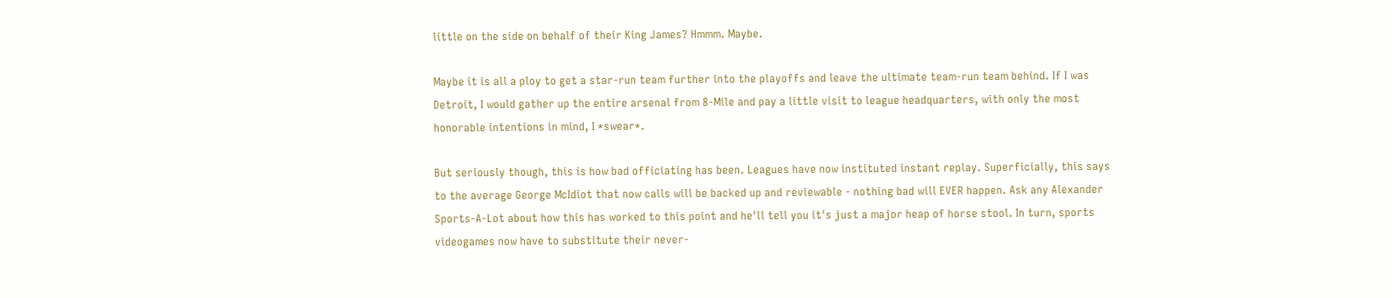little on the side on behalf of their King James? Hmmm. Maybe.

Maybe it is all a ploy to get a star-run team further into the playoffs and leave the ultimate team-run team behind. If I was Detroit, I would gather up the entire arsenal from 8-Mile and pay a little visit to league headquarters, with only the most honorable intentions in mind, I *swear*.

But seriously though, this is how bad officiating has been. Leagues have now instituted instant replay. Superficially, this says to the average George McIdiot that now calls will be backed up and reviewable - nothing bad will EVER happen. Ask any Alexander Sports-A-Lot about how this has worked to this point and he'll tell you it's just a major heap of horse stool. In turn, sports videogames now have to substitute their never-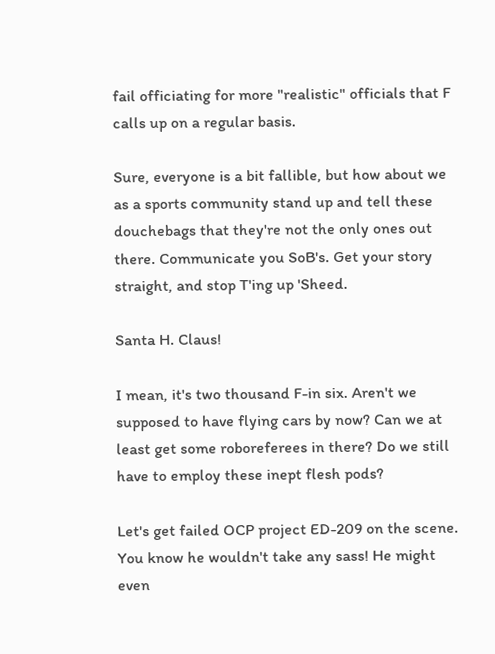fail officiating for more "realistic" officials that F calls up on a regular basis.

Sure, everyone is a bit fallible, but how about we as a sports community stand up and tell these douchebags that they're not the only ones out there. Communicate you SoB's. Get your story straight, and stop T'ing up 'Sheed.

Santa H. Claus!

I mean, it's two thousand F-in six. Aren't we supposed to have flying cars by now? Can we at least get some roboreferees in there? Do we still have to employ these inept flesh pods?

Let's get failed OCP project ED-209 on the scene. You know he wouldn't take any sass! He might even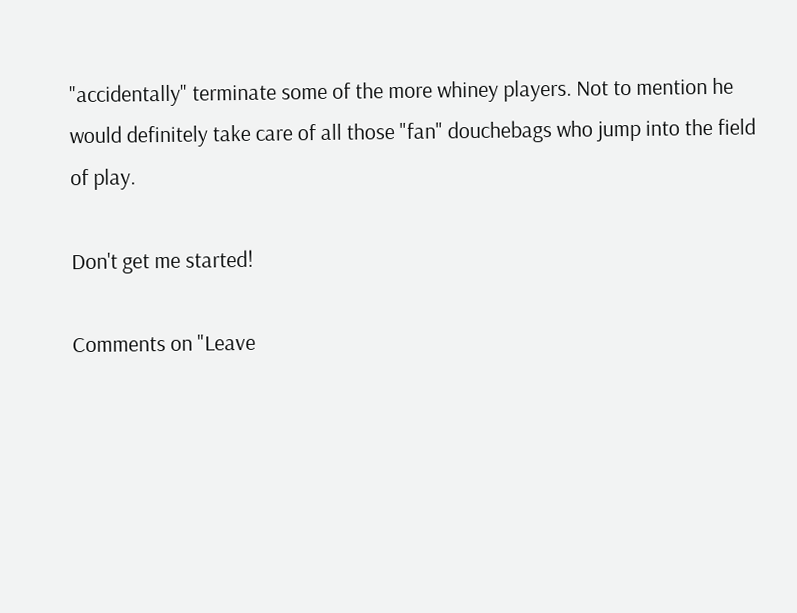"accidentally" terminate some of the more whiney players. Not to mention he would definitely take care of all those "fan" douchebags who jump into the field of play.

Don't get me started!

Comments on "Leave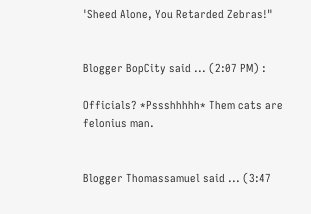'Sheed Alone, You Retarded Zebras!"


Blogger BopCity said ... (2:07 PM) :

Officials? *Pssshhhhh* Them cats are felonius man.


Blogger Thomassamuel said ... (3:47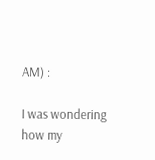AM) :

I was wondering how my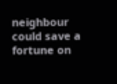neighbour could save a fortune on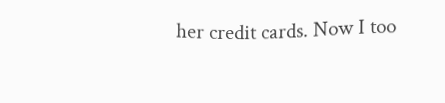her credit cards. Now I too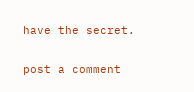have the secret.


post a comment